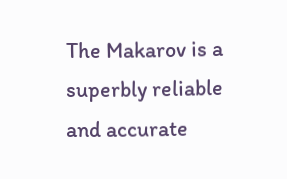The Makarov is a superbly reliable and accurate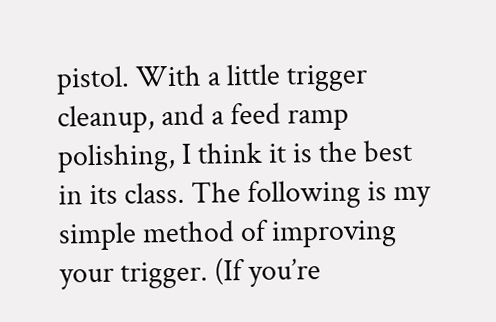pistol. With a little trigger cleanup, and a feed ramp polishing, I think it is the best in its class. The following is my simple method of improving your trigger. (If you’re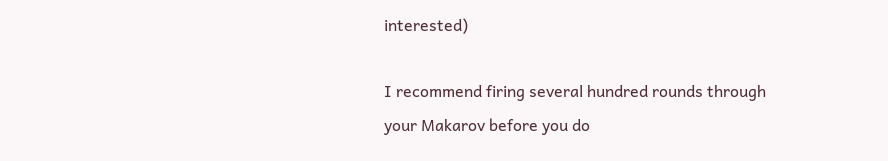interested)

I recommend firing several hundred rounds through your Makarov before you do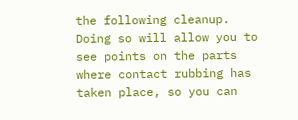the following cleanup. Doing so will allow you to see points on the parts where contact rubbing has taken place, so you can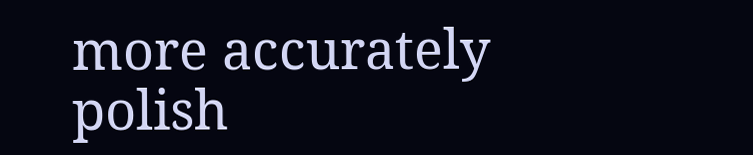more accurately polish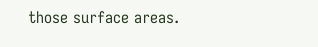those surface areas.